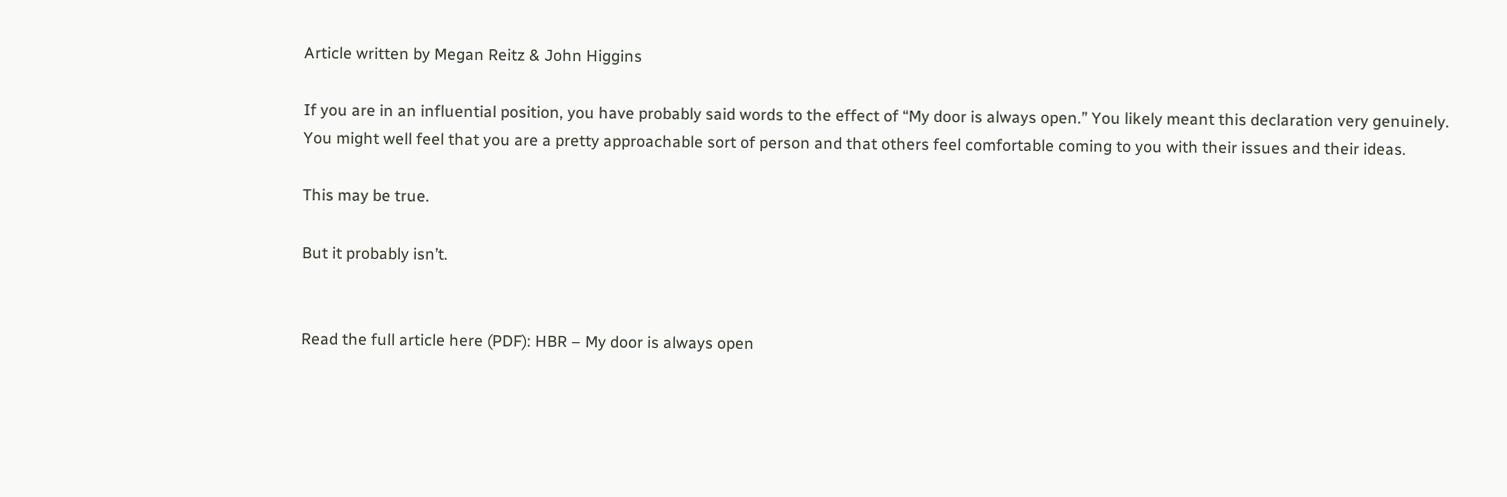Article written by Megan Reitz & John Higgins

If you are in an influential position, you have probably said words to the effect of “My door is always open.” You likely meant this declaration very genuinely. You might well feel that you are a pretty approachable sort of person and that others feel comfortable coming to you with their issues and their ideas.

This may be true.

But it probably isn’t.


Read the full article here (PDF): HBR – My door is always open